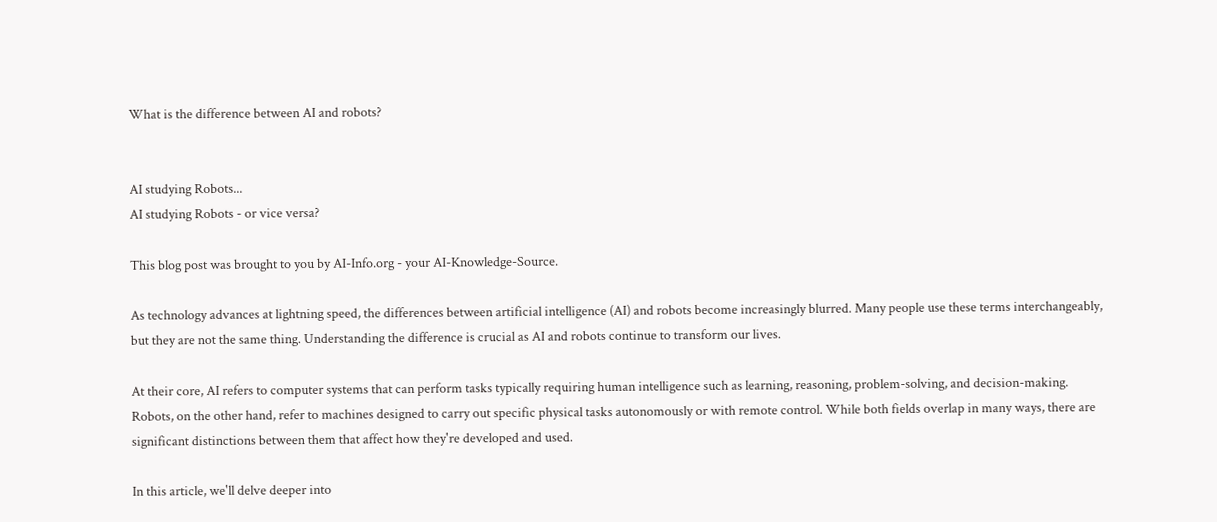What is the difference between AI and robots?


AI studying Robots...
AI studying Robots - or vice versa?

This blog post was brought to you by AI-Info.org - your AI-Knowledge-Source.

As technology advances at lightning speed, the differences between artificial intelligence (AI) and robots become increasingly blurred. Many people use these terms interchangeably, but they are not the same thing. Understanding the difference is crucial as AI and robots continue to transform our lives.

At their core, AI refers to computer systems that can perform tasks typically requiring human intelligence such as learning, reasoning, problem-solving, and decision-making. Robots, on the other hand, refer to machines designed to carry out specific physical tasks autonomously or with remote control. While both fields overlap in many ways, there are significant distinctions between them that affect how they're developed and used.

In this article, we'll delve deeper into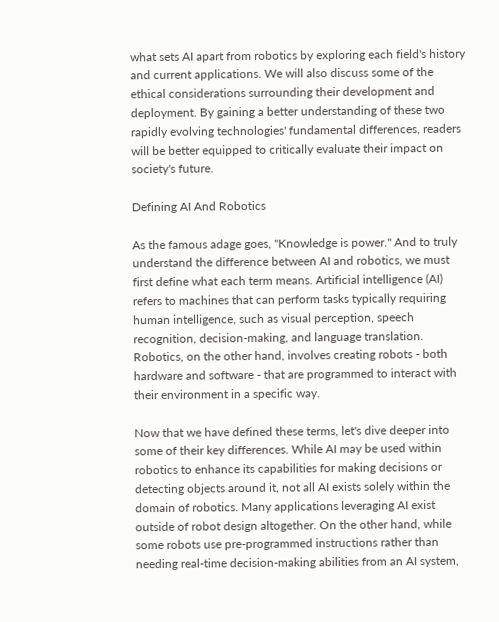what sets AI apart from robotics by exploring each field's history and current applications. We will also discuss some of the ethical considerations surrounding their development and deployment. By gaining a better understanding of these two rapidly evolving technologies' fundamental differences, readers will be better equipped to critically evaluate their impact on society's future.

Defining AI And Robotics

As the famous adage goes, "Knowledge is power." And to truly understand the difference between AI and robotics, we must first define what each term means. Artificial intelligence (AI) refers to machines that can perform tasks typically requiring human intelligence, such as visual perception, speech recognition, decision-making, and language translation. Robotics, on the other hand, involves creating robots - both hardware and software - that are programmed to interact with their environment in a specific way.

Now that we have defined these terms, let's dive deeper into some of their key differences. While AI may be used within robotics to enhance its capabilities for making decisions or detecting objects around it, not all AI exists solely within the domain of robotics. Many applications leveraging AI exist outside of robot design altogether. On the other hand, while some robots use pre-programmed instructions rather than needing real-time decision-making abilities from an AI system,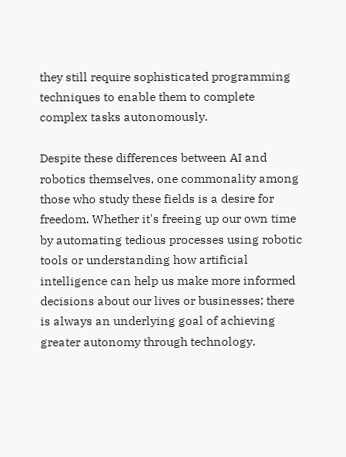they still require sophisticated programming techniques to enable them to complete complex tasks autonomously.

Despite these differences between AI and robotics themselves, one commonality among those who study these fields is a desire for freedom. Whether it's freeing up our own time by automating tedious processes using robotic tools or understanding how artificial intelligence can help us make more informed decisions about our lives or businesses; there is always an underlying goal of achieving greater autonomy through technology.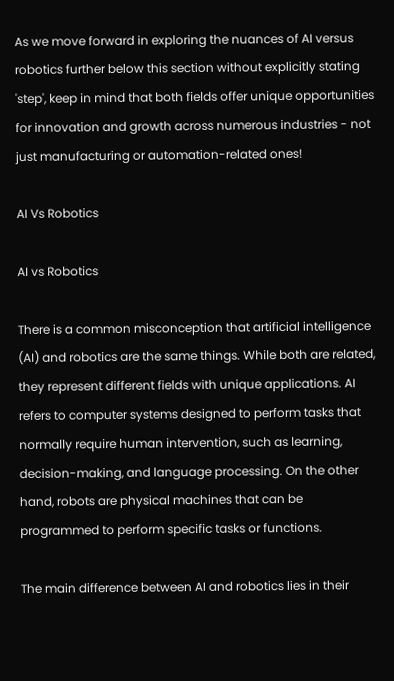As we move forward in exploring the nuances of AI versus robotics further below this section without explicitly stating 'step', keep in mind that both fields offer unique opportunities for innovation and growth across numerous industries - not just manufacturing or automation-related ones!

AI Vs Robotics

AI vs Robotics

There is a common misconception that artificial intelligence (AI) and robotics are the same things. While both are related, they represent different fields with unique applications. AI refers to computer systems designed to perform tasks that normally require human intervention, such as learning, decision-making, and language processing. On the other hand, robots are physical machines that can be programmed to perform specific tasks or functions.

The main difference between AI and robotics lies in their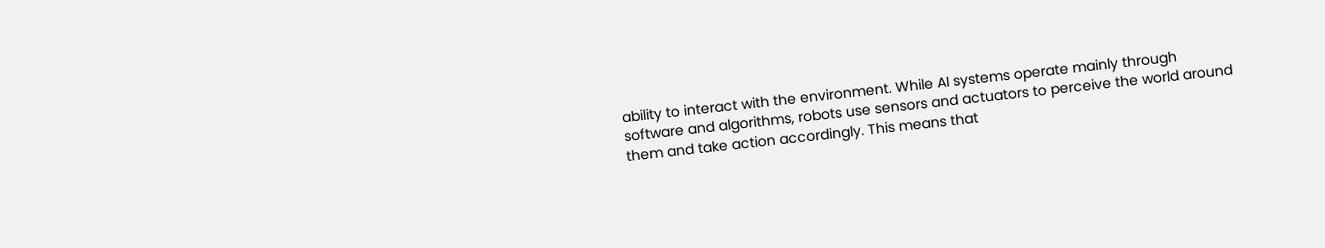ability to interact with the environment. While AI systems operate mainly through software and algorithms, robots use sensors and actuators to perceive the world around them and take action accordingly. This means that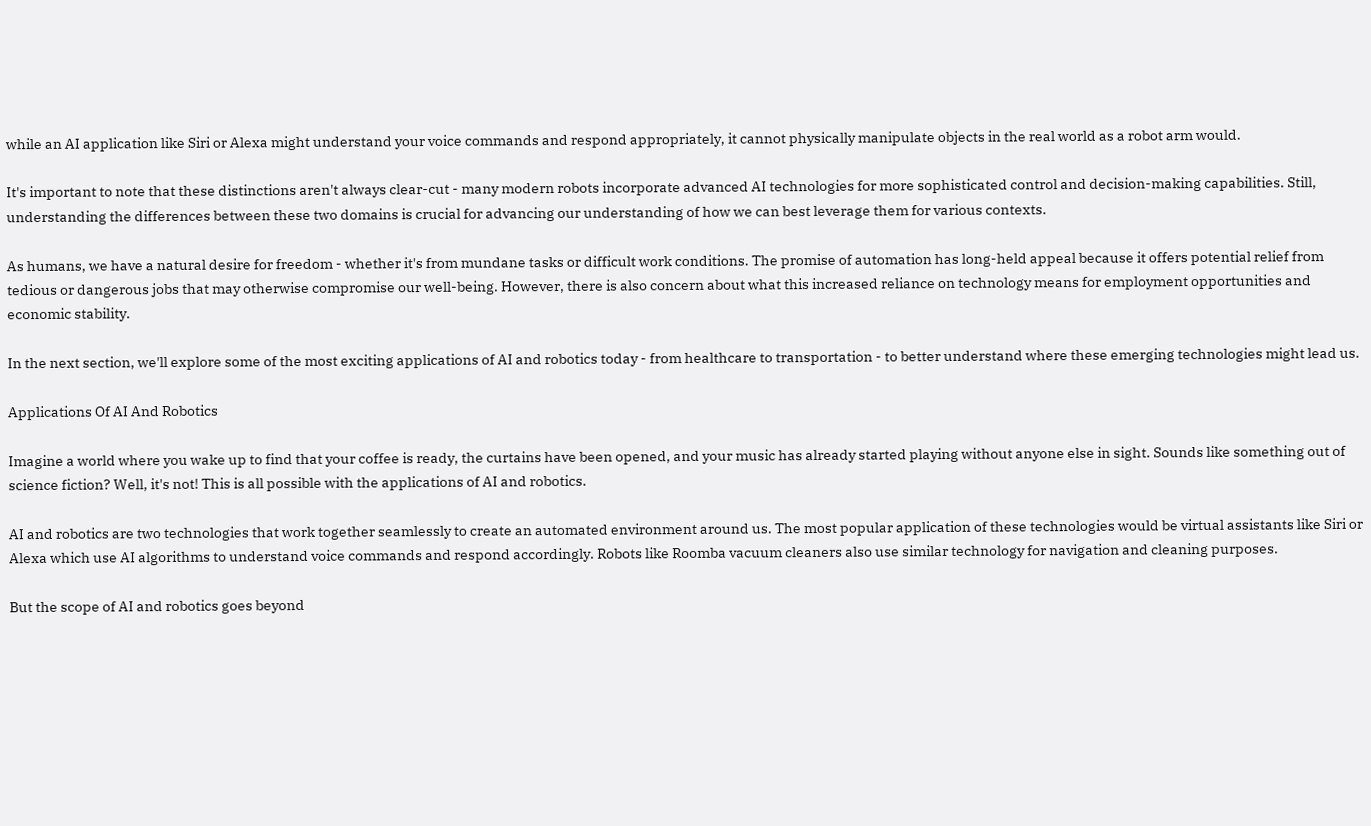while an AI application like Siri or Alexa might understand your voice commands and respond appropriately, it cannot physically manipulate objects in the real world as a robot arm would.

It's important to note that these distinctions aren't always clear-cut - many modern robots incorporate advanced AI technologies for more sophisticated control and decision-making capabilities. Still, understanding the differences between these two domains is crucial for advancing our understanding of how we can best leverage them for various contexts.

As humans, we have a natural desire for freedom - whether it's from mundane tasks or difficult work conditions. The promise of automation has long-held appeal because it offers potential relief from tedious or dangerous jobs that may otherwise compromise our well-being. However, there is also concern about what this increased reliance on technology means for employment opportunities and economic stability.

In the next section, we'll explore some of the most exciting applications of AI and robotics today - from healthcare to transportation - to better understand where these emerging technologies might lead us.

Applications Of AI And Robotics

Imagine a world where you wake up to find that your coffee is ready, the curtains have been opened, and your music has already started playing without anyone else in sight. Sounds like something out of science fiction? Well, it's not! This is all possible with the applications of AI and robotics.

AI and robotics are two technologies that work together seamlessly to create an automated environment around us. The most popular application of these technologies would be virtual assistants like Siri or Alexa which use AI algorithms to understand voice commands and respond accordingly. Robots like Roomba vacuum cleaners also use similar technology for navigation and cleaning purposes.

But the scope of AI and robotics goes beyond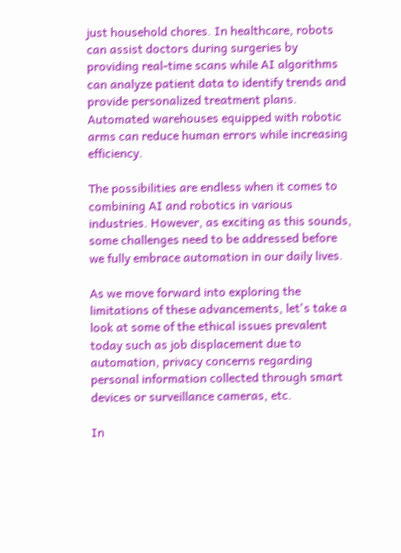just household chores. In healthcare, robots can assist doctors during surgeries by providing real-time scans while AI algorithms can analyze patient data to identify trends and provide personalized treatment plans. Automated warehouses equipped with robotic arms can reduce human errors while increasing efficiency.

The possibilities are endless when it comes to combining AI and robotics in various industries. However, as exciting as this sounds, some challenges need to be addressed before we fully embrace automation in our daily lives.

As we move forward into exploring the limitations of these advancements, let's take a look at some of the ethical issues prevalent today such as job displacement due to automation, privacy concerns regarding personal information collected through smart devices or surveillance cameras, etc.

In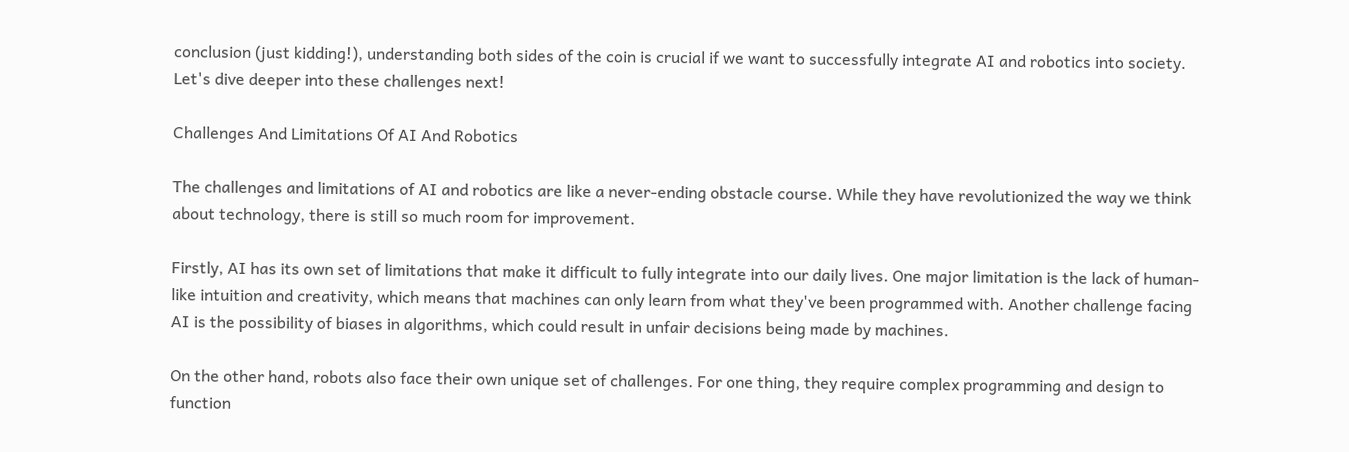conclusion (just kidding!), understanding both sides of the coin is crucial if we want to successfully integrate AI and robotics into society. Let's dive deeper into these challenges next!

Challenges And Limitations Of AI And Robotics

The challenges and limitations of AI and robotics are like a never-ending obstacle course. While they have revolutionized the way we think about technology, there is still so much room for improvement.

Firstly, AI has its own set of limitations that make it difficult to fully integrate into our daily lives. One major limitation is the lack of human-like intuition and creativity, which means that machines can only learn from what they've been programmed with. Another challenge facing AI is the possibility of biases in algorithms, which could result in unfair decisions being made by machines.

On the other hand, robots also face their own unique set of challenges. For one thing, they require complex programming and design to function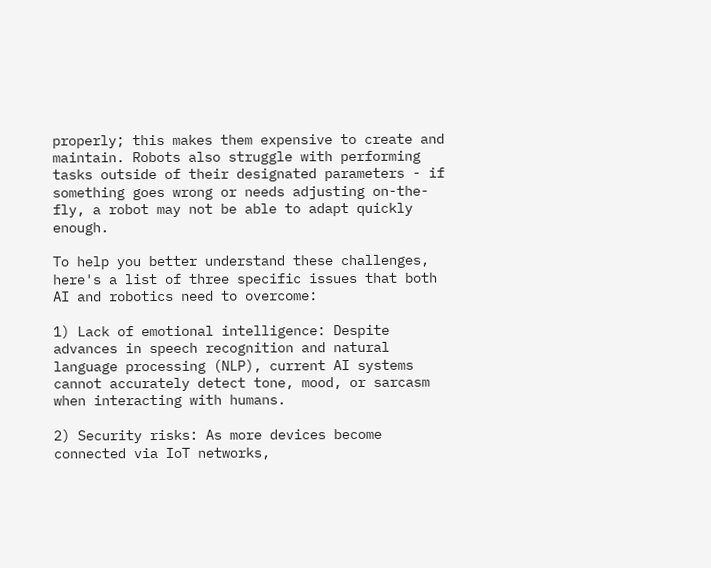properly; this makes them expensive to create and maintain. Robots also struggle with performing tasks outside of their designated parameters - if something goes wrong or needs adjusting on-the-fly, a robot may not be able to adapt quickly enough.

To help you better understand these challenges, here's a list of three specific issues that both AI and robotics need to overcome:

1) Lack of emotional intelligence: Despite advances in speech recognition and natural language processing (NLP), current AI systems cannot accurately detect tone, mood, or sarcasm when interacting with humans.

2) Security risks: As more devices become connected via IoT networks,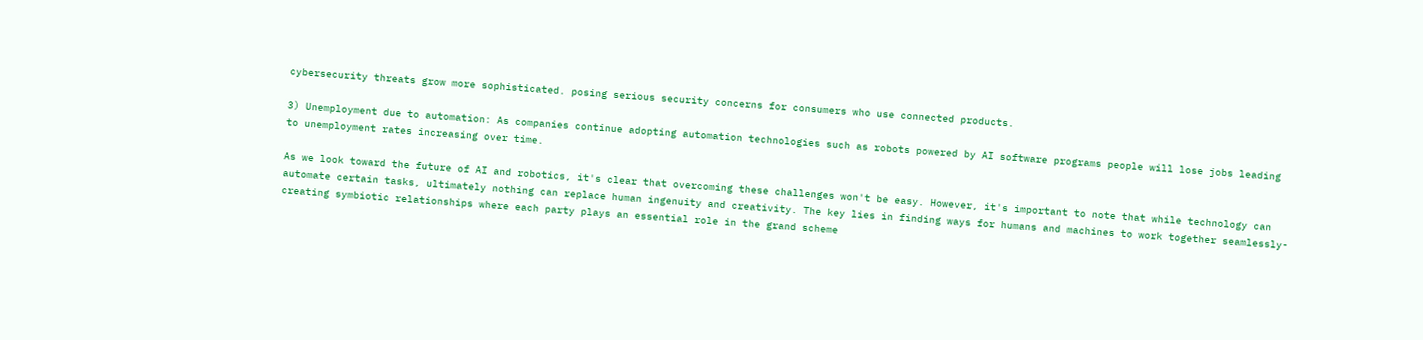cybersecurity threats grow more sophisticated. posing serious security concerns for consumers who use connected products.

3) Unemployment due to automation: As companies continue adopting automation technologies such as robots powered by AI software programs people will lose jobs leading to unemployment rates increasing over time.

As we look toward the future of AI and robotics, it's clear that overcoming these challenges won't be easy. However, it's important to note that while technology can automate certain tasks, ultimately nothing can replace human ingenuity and creativity. The key lies in finding ways for humans and machines to work together seamlessly- creating symbiotic relationships where each party plays an essential role in the grand scheme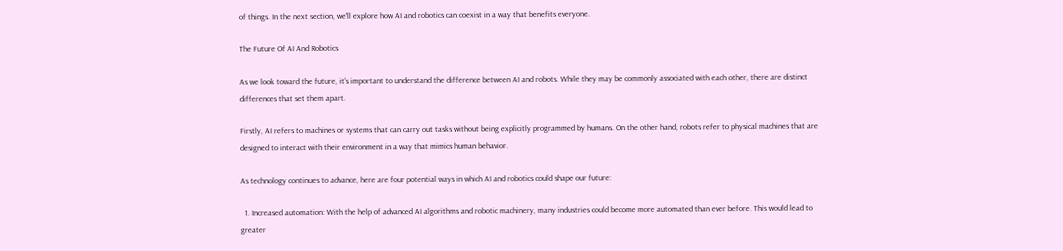of things. In the next section, we'll explore how AI and robotics can coexist in a way that benefits everyone.

The Future Of AI And Robotics

As we look toward the future, it's important to understand the difference between AI and robots. While they may be commonly associated with each other, there are distinct differences that set them apart.

Firstly, AI refers to machines or systems that can carry out tasks without being explicitly programmed by humans. On the other hand, robots refer to physical machines that are designed to interact with their environment in a way that mimics human behavior.

As technology continues to advance, here are four potential ways in which AI and robotics could shape our future:

  1. Increased automation: With the help of advanced AI algorithms and robotic machinery, many industries could become more automated than ever before. This would lead to greater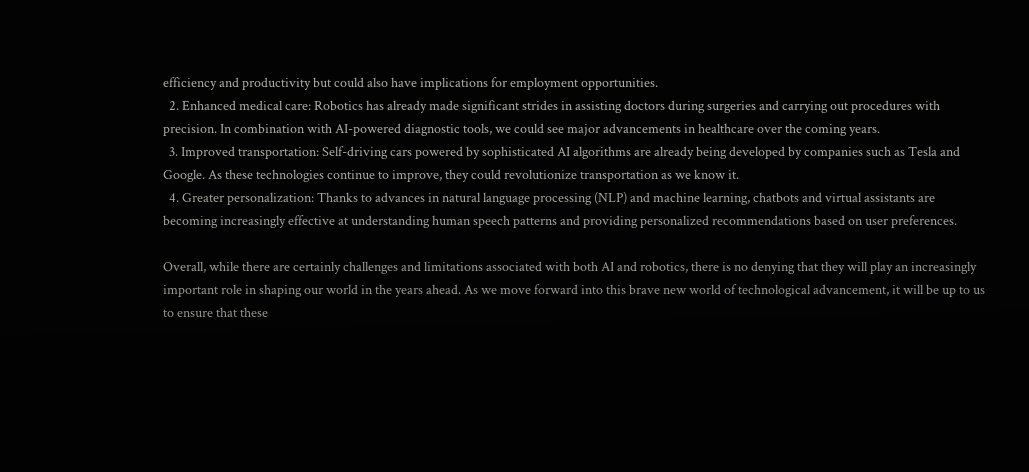efficiency and productivity but could also have implications for employment opportunities.
  2. Enhanced medical care: Robotics has already made significant strides in assisting doctors during surgeries and carrying out procedures with precision. In combination with AI-powered diagnostic tools, we could see major advancements in healthcare over the coming years.
  3. Improved transportation: Self-driving cars powered by sophisticated AI algorithms are already being developed by companies such as Tesla and Google. As these technologies continue to improve, they could revolutionize transportation as we know it.
  4. Greater personalization: Thanks to advances in natural language processing (NLP) and machine learning, chatbots and virtual assistants are becoming increasingly effective at understanding human speech patterns and providing personalized recommendations based on user preferences.

Overall, while there are certainly challenges and limitations associated with both AI and robotics, there is no denying that they will play an increasingly important role in shaping our world in the years ahead. As we move forward into this brave new world of technological advancement, it will be up to us to ensure that these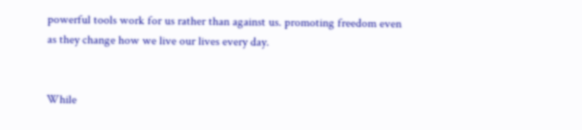powerful tools work for us rather than against us. promoting freedom even as they change how we live our lives every day.


While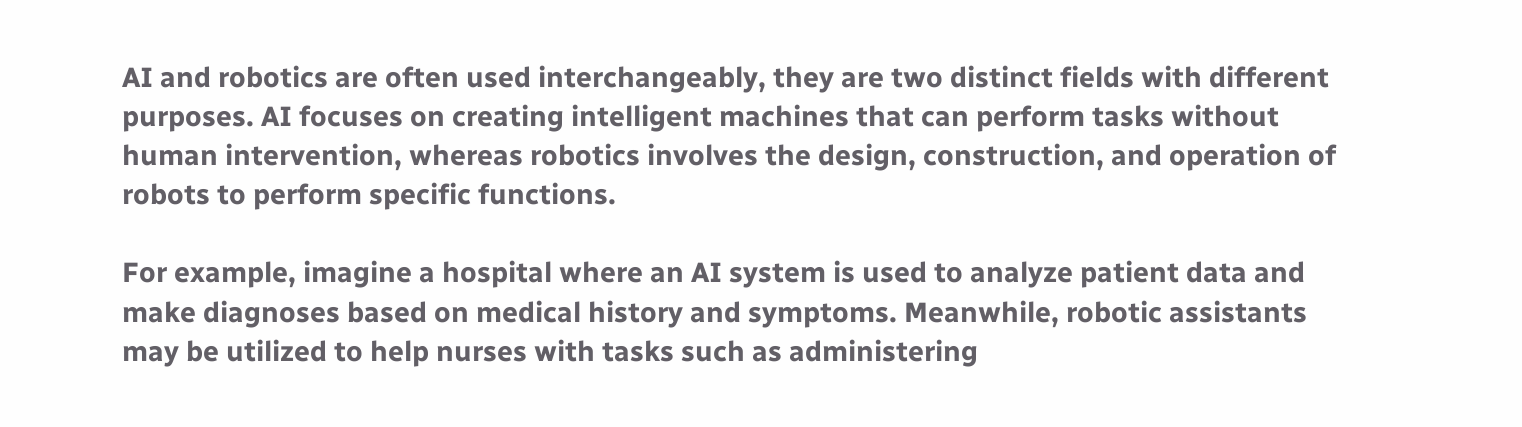AI and robotics are often used interchangeably, they are two distinct fields with different purposes. AI focuses on creating intelligent machines that can perform tasks without human intervention, whereas robotics involves the design, construction, and operation of robots to perform specific functions.

For example, imagine a hospital where an AI system is used to analyze patient data and make diagnoses based on medical history and symptoms. Meanwhile, robotic assistants may be utilized to help nurses with tasks such as administering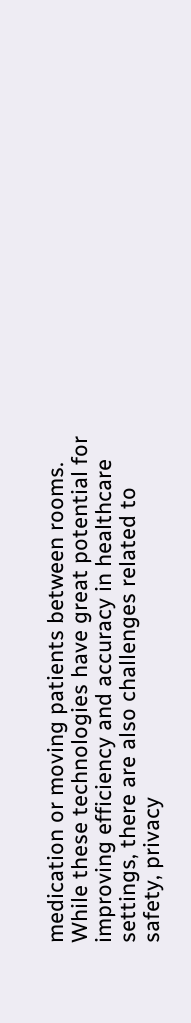medication or moving patients between rooms. While these technologies have great potential for improving efficiency and accuracy in healthcare settings, there are also challenges related to safety, privacy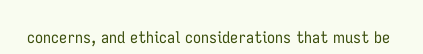concerns, and ethical considerations that must be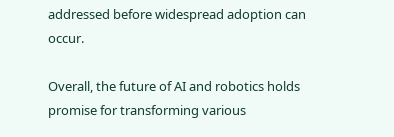addressed before widespread adoption can occur.

Overall, the future of AI and robotics holds promise for transforming various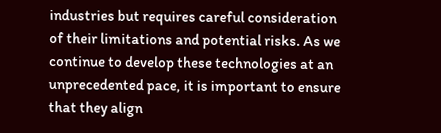industries but requires careful consideration of their limitations and potential risks. As we continue to develop these technologies at an unprecedented pace, it is important to ensure that they align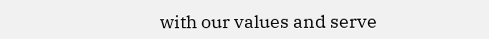with our values and serve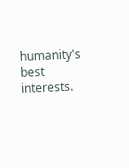humanity's best interests.